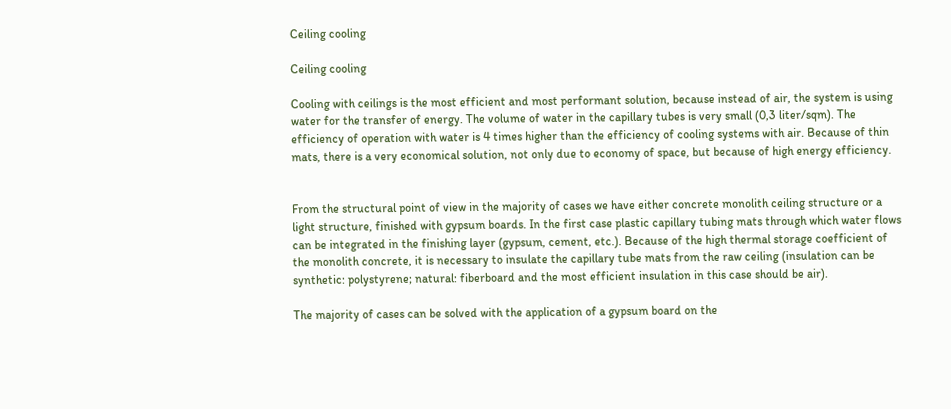Ceiling cooling

Ceiling cooling

Cooling with ceilings is the most efficient and most performant solution, because instead of air, the system is using water for the transfer of energy. The volume of water in the capillary tubes is very small (0,3 liter/sqm). The efficiency of operation with water is 4 times higher than the efficiency of cooling systems with air. Because of thin mats, there is a very economical solution, not only due to economy of space, but because of high energy efficiency.


From the structural point of view in the majority of cases we have either concrete monolith ceiling structure or a light structure, finished with gypsum boards. In the first case plastic capillary tubing mats through which water flows can be integrated in the finishing layer (gypsum, cement, etc.). Because of the high thermal storage coefficient of the monolith concrete, it is necessary to insulate the capillary tube mats from the raw ceiling (insulation can be synthetic: polystyrene; natural: fiberboard and the most efficient insulation in this case should be air).

The majority of cases can be solved with the application of a gypsum board on the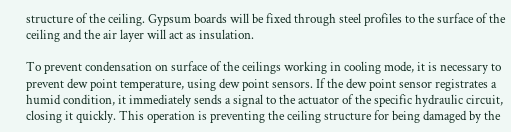structure of the ceiling. Gypsum boards will be fixed through steel profiles to the surface of the ceiling and the air layer will act as insulation.

To prevent condensation on surface of the ceilings working in cooling mode, it is necessary to prevent dew point temperature, using dew point sensors. If the dew point sensor registrates a humid condition, it immediately sends a signal to the actuator of the specific hydraulic circuit, closing it quickly. This operation is preventing the ceiling structure for being damaged by the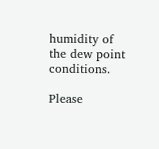humidity of the dew point conditions.

Please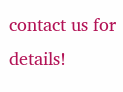contact us for details!